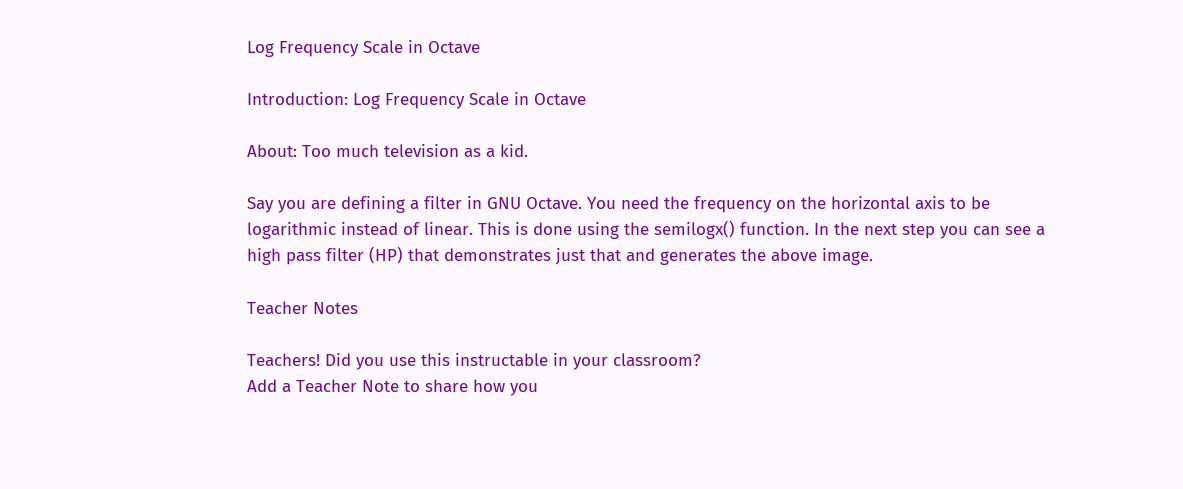Log Frequency Scale in Octave

Introduction: Log Frequency Scale in Octave

About: Too much television as a kid.

Say you are defining a filter in GNU Octave. You need the frequency on the horizontal axis to be logarithmic instead of linear. This is done using the semilogx() function. In the next step you can see a high pass filter (HP) that demonstrates just that and generates the above image.

Teacher Notes

Teachers! Did you use this instructable in your classroom?
Add a Teacher Note to share how you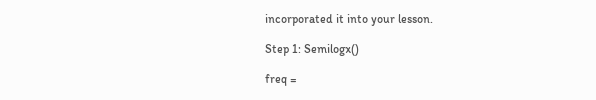incorporated it into your lesson.

Step 1: Semilogx()

freq =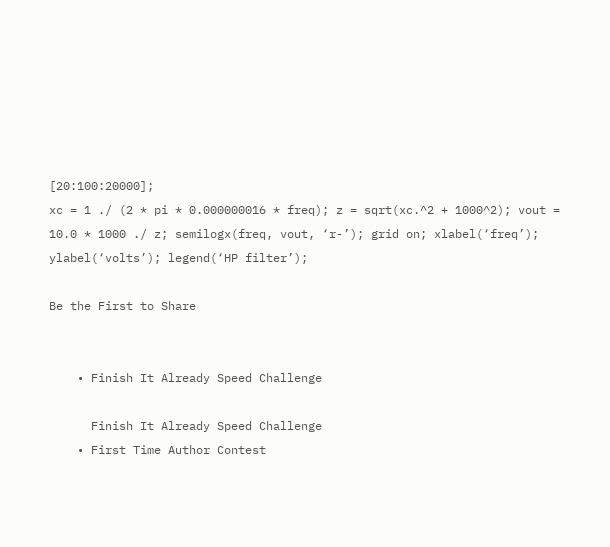[20:100:20000];
xc = 1 ./ (2 * pi * 0.000000016 * freq); z = sqrt(xc.^2 + 1000^2); vout = 10.0 * 1000 ./ z; semilogx(freq, vout, ‘r-’); grid on; xlabel(‘freq’); ylabel(‘volts’); legend(‘HP filter’);

Be the First to Share


    • Finish It Already Speed Challenge

      Finish It Already Speed Challenge
    • First Time Author Contest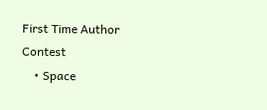First Time Author Contest
    • Space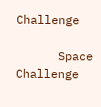Challenge

      Space Challenge